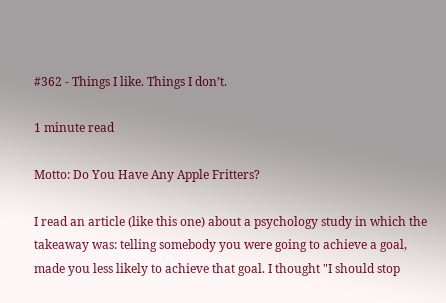#362 - Things I like. Things I don’t.

1 minute read

Motto: Do You Have Any Apple Fritters?

I read an article (like this one) about a psychology study in which the takeaway was: telling somebody you were going to achieve a goal, made you less likely to achieve that goal. I thought "I should stop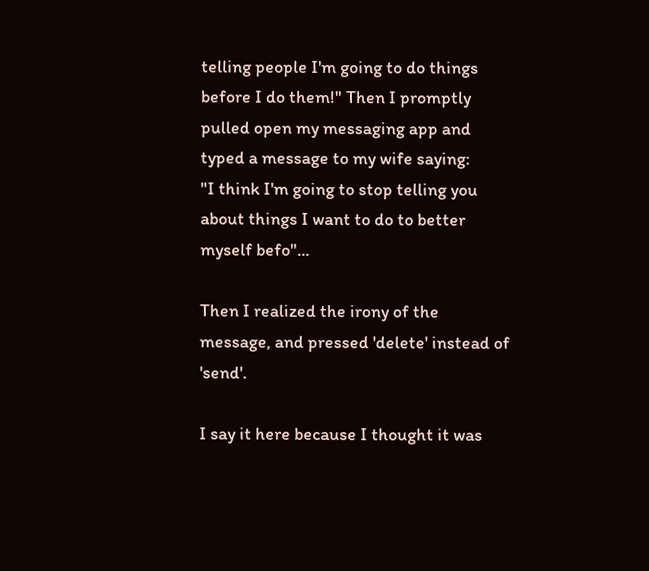telling people I'm going to do things before I do them!" Then I promptly pulled open my messaging app and typed a message to my wife saying:
"I think I'm going to stop telling you about things I want to do to better myself befo"...

Then I realized the irony of the message, and pressed 'delete' instead of 'send'.

I say it here because I thought it was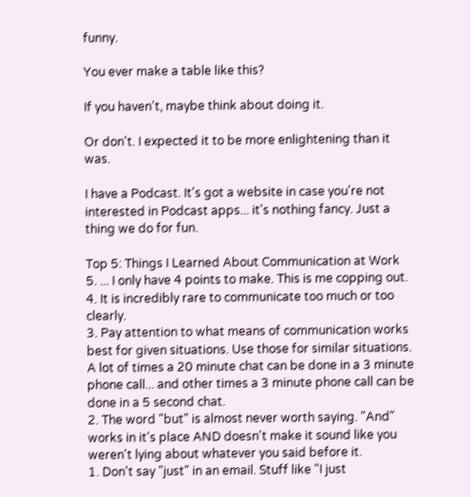funny.

You ever make a table like this?

If you haven't, maybe think about doing it.

Or don't. I expected it to be more enlightening than it was.

I have a Podcast. It's got a website in case you're not interested in Podcast apps... it's nothing fancy. Just a thing we do for fun.

Top 5: Things I Learned About Communication at Work
5. ... I only have 4 points to make. This is me copping out.
4. It is incredibly rare to communicate too much or too clearly.
3. Pay attention to what means of communication works best for given situations. Use those for similar situations. A lot of times a 20 minute chat can be done in a 3 minute phone call... and other times a 3 minute phone call can be done in a 5 second chat.
2. The word "but" is almost never worth saying. "And" works in it's place AND doesn't make it sound like you weren't lying about whatever you said before it.
1. Don't say "just" in an email. Stuff like "I just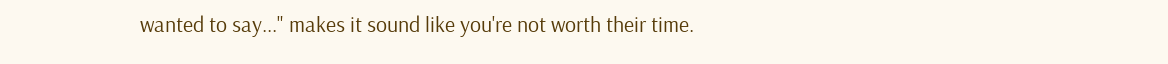wanted to say..." makes it sound like you're not worth their time.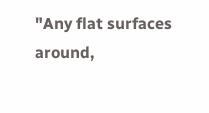"Any flat surfaces around,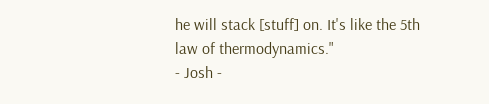he will stack [stuff] on. It's like the 5th law of thermodynamics."
- Josh -